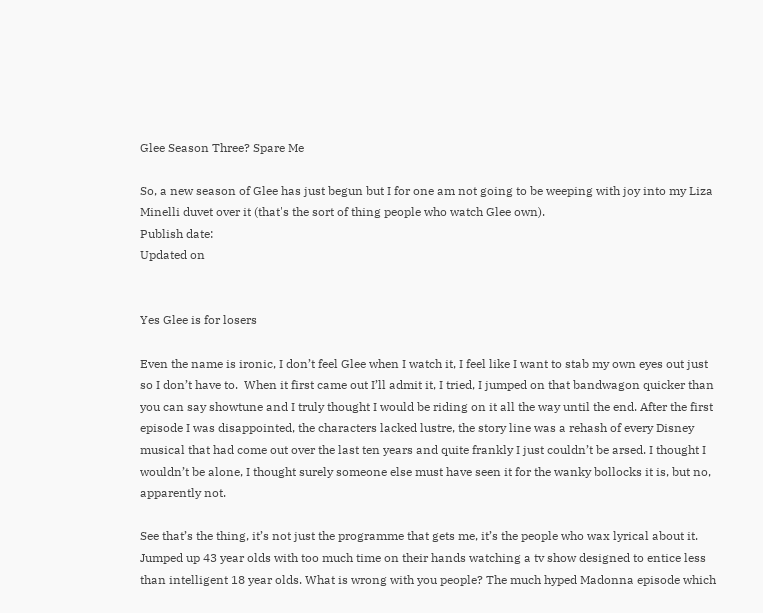Glee Season Three? Spare Me

So, a new season of Glee has just begun but I for one am not going to be weeping with joy into my Liza Minelli duvet over it (that's the sort of thing people who watch Glee own).
Publish date:
Updated on


Yes Glee is for losers

Even the name is ironic, I don’t feel Glee when I watch it, I feel like I want to stab my own eyes out just so I don’t have to.  When it first came out I’ll admit it, I tried, I jumped on that bandwagon quicker than you can say showtune and I truly thought I would be riding on it all the way until the end. After the first episode I was disappointed, the characters lacked lustre, the story line was a rehash of every Disney musical that had come out over the last ten years and quite frankly I just couldn’t be arsed. I thought I wouldn’t be alone, I thought surely someone else must have seen it for the wanky bollocks it is, but no, apparently not.

See that’s the thing, it’s not just the programme that gets me, it’s the people who wax lyrical about it. Jumped up 43 year olds with too much time on their hands watching a tv show designed to entice less than intelligent 18 year olds. What is wrong with you people? The much hyped Madonna episode which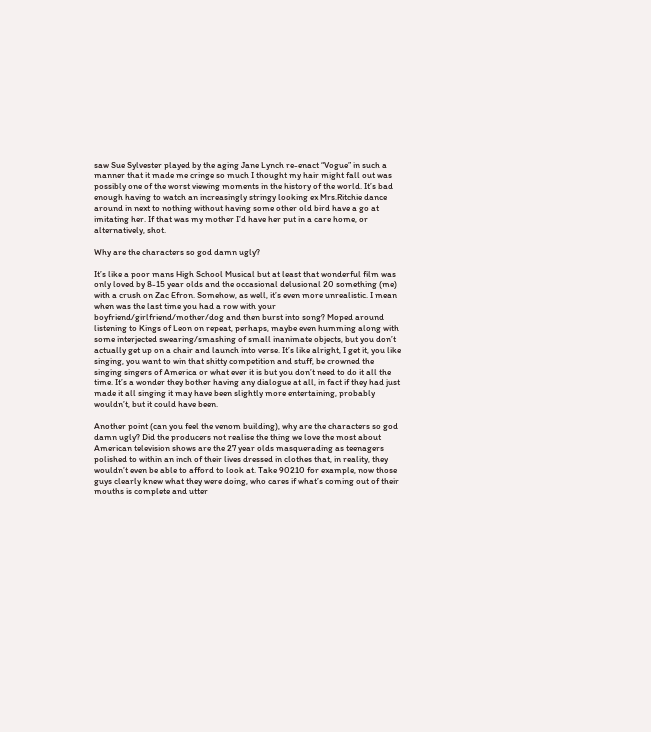saw Sue Sylvester played by the aging Jane Lynch re-enact “Vogue” in such a manner that it made me cringe so much I thought my hair might fall out was possibly one of the worst viewing moments in the history of the world. It’s bad enough having to watch an increasingly stringy looking ex Mrs.Ritchie dance around in next to nothing without having some other old bird have a go at imitating her. If that was my mother I’d have her put in a care home, or alternatively, shot.

Why are the characters so god damn ugly?

It’s like a poor mans High School Musical but at least that wonderful film was only loved by 8-15 year olds and the occasional delusional 20 something (me) with a crush on Zac Efron. Somehow, as well, it’s even more unrealistic. I mean when was the last time you had a row with your boyfriend/girlfriend/mother/dog and then burst into song? Moped around listening to Kings of Leon on repeat, perhaps, maybe even humming along with some interjected swearing/smashing of small inanimate objects, but you don’t actually get up on a chair and launch into verse. It’s like alright, I get it, you like singing, you want to win that shitty competition and stuff, be crowned the singing singers of America or what ever it is but you don’t need to do it all the time. It’s a wonder they bother having any dialogue at all, in fact if they had just made it all singing it may have been slightly more entertaining, probably wouldn’t, but it could have been.

Another point (can you feel the venom building), why are the characters so god damn ugly? Did the producers not realise the thing we love the most about American television shows are the 27 year olds masquerading as teenagers polished to within an inch of their lives dressed in clothes that, in reality, they wouldn’t even be able to afford to look at. Take 90210 for example, now those guys clearly knew what they were doing, who cares if what’s coming out of their mouths is complete and utter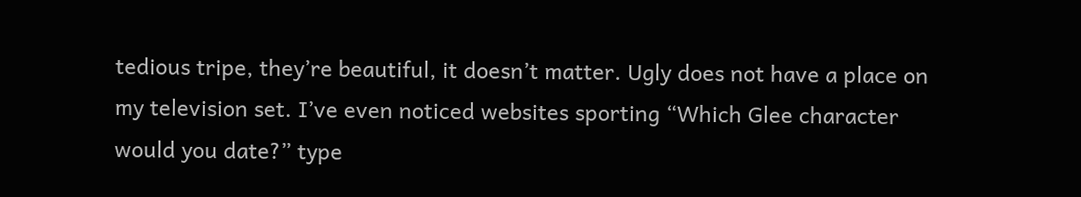tedious tripe, they’re beautiful, it doesn’t matter. Ugly does not have a place on my television set. I’ve even noticed websites sporting “Which Glee character would you date?” type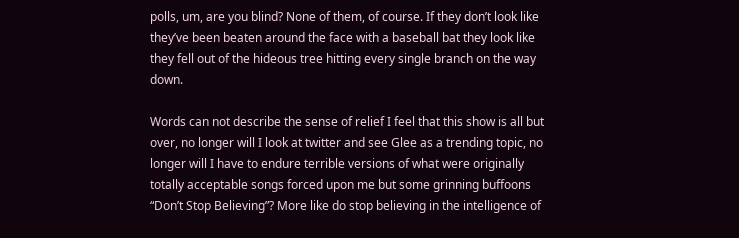polls, um, are you blind? None of them, of course. If they don’t look like they’ve been beaten around the face with a baseball bat they look like they fell out of the hideous tree hitting every single branch on the way down.

Words can not describe the sense of relief I feel that this show is all but over, no longer will I look at twitter and see Glee as a trending topic, no longer will I have to endure terrible versions of what were originally totally acceptable songs forced upon me but some grinning buffoons “Don’t Stop Believing”? More like do stop believing in the intelligence of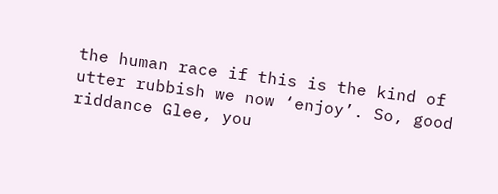the human race if this is the kind of utter rubbish we now ‘enjoy’. So, good riddance Glee, you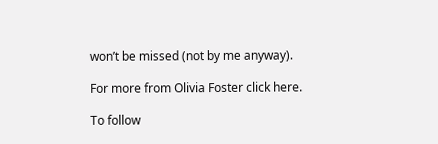won’t be missed (not by me anyway).

For more from Olivia Foster click here.

To follow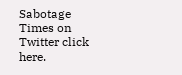Sabotage Times on Twitter click here.